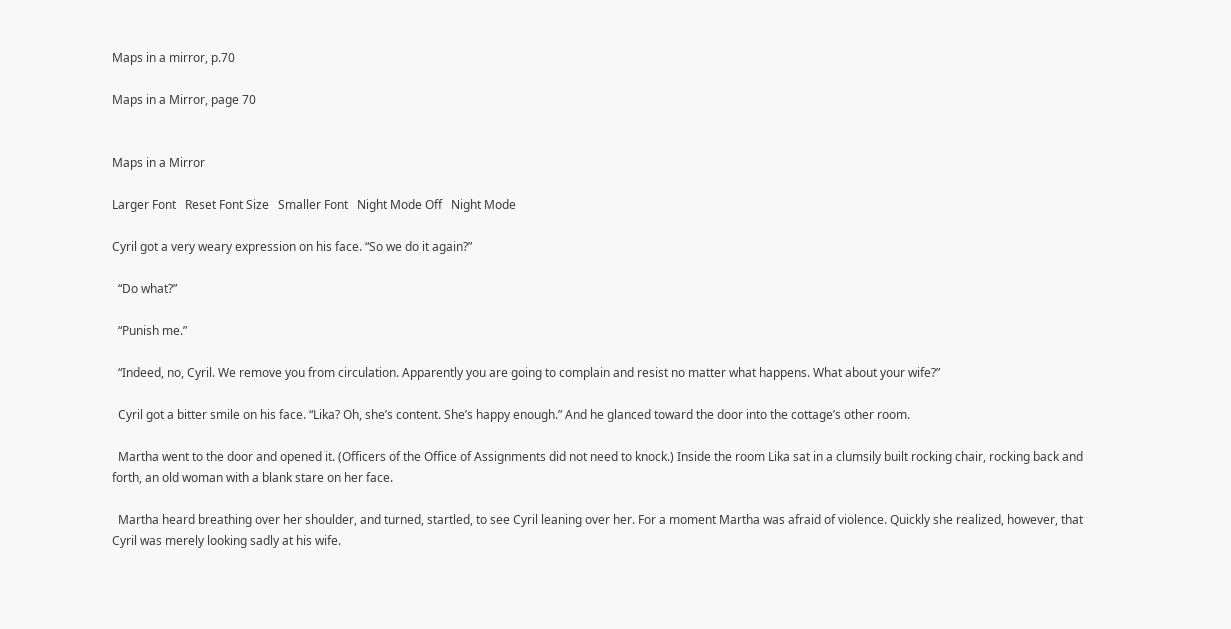Maps in a mirror, p.70

Maps in a Mirror, page 70


Maps in a Mirror

Larger Font   Reset Font Size   Smaller Font   Night Mode Off   Night Mode

Cyril got a very weary expression on his face. “So we do it again?”

  “Do what?”

  “Punish me.”

  “Indeed, no, Cyril. We remove you from circulation. Apparently you are going to complain and resist no matter what happens. What about your wife?”

  Cyril got a bitter smile on his face. “Lika? Oh, she’s content. She’s happy enough.” And he glanced toward the door into the cottage’s other room.

  Martha went to the door and opened it. (Officers of the Office of Assignments did not need to knock.) Inside the room Lika sat in a clumsily built rocking chair, rocking back and forth, an old woman with a blank stare on her face.

  Martha heard breathing over her shoulder, and turned, startled, to see Cyril leaning over her. For a moment Martha was afraid of violence. Quickly she realized, however, that Cyril was merely looking sadly at his wife.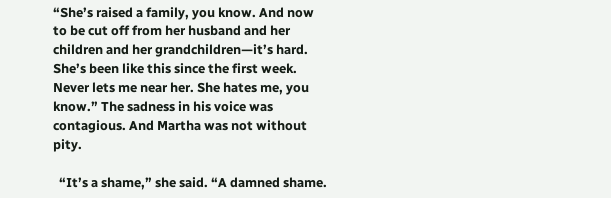“She’s raised a family, you know. And now to be cut off from her husband and her children and her grandchildren—it’s hard. She’s been like this since the first week. Never lets me near her. She hates me, you know.” The sadness in his voice was contagious. And Martha was not without pity.

  “It’s a shame,” she said. “A damned shame.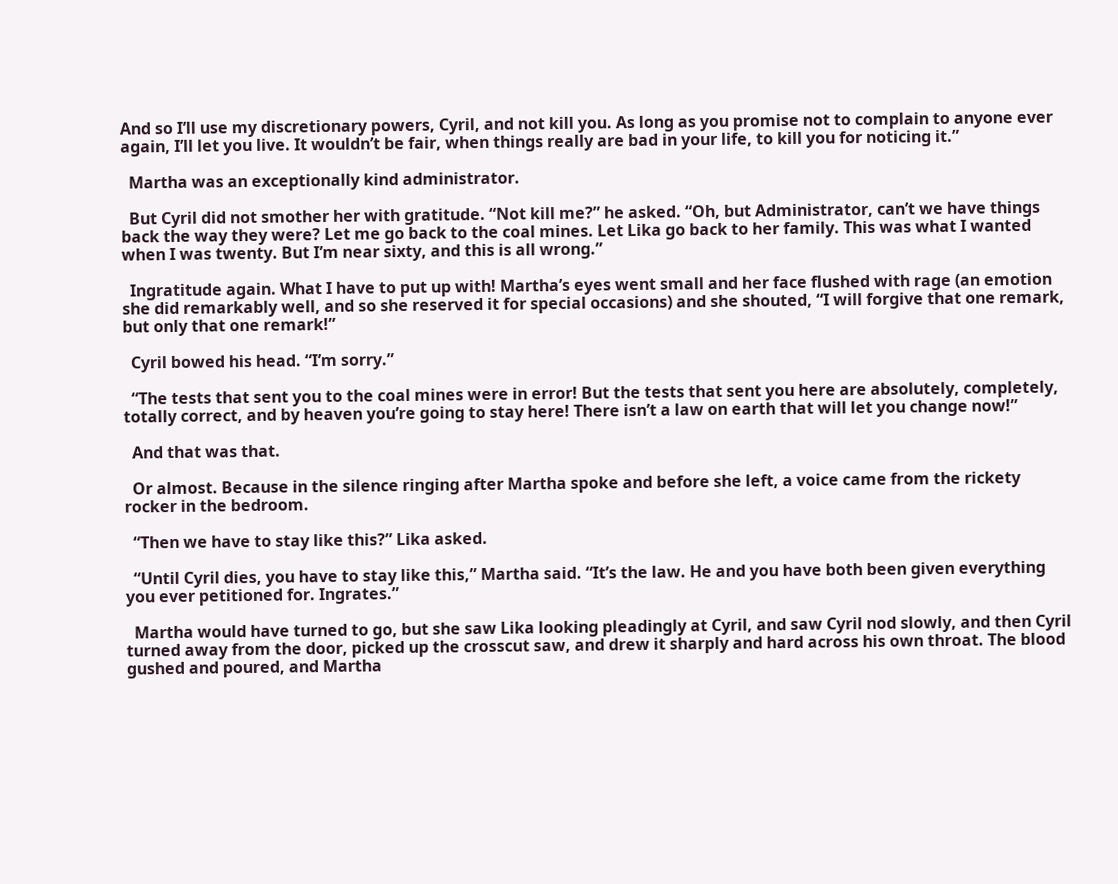And so I’ll use my discretionary powers, Cyril, and not kill you. As long as you promise not to complain to anyone ever again, I’ll let you live. It wouldn’t be fair, when things really are bad in your life, to kill you for noticing it.”

  Martha was an exceptionally kind administrator.

  But Cyril did not smother her with gratitude. “Not kill me?” he asked. “Oh, but Administrator, can’t we have things back the way they were? Let me go back to the coal mines. Let Lika go back to her family. This was what I wanted when I was twenty. But I’m near sixty, and this is all wrong.”

  Ingratitude again. What I have to put up with! Martha’s eyes went small and her face flushed with rage (an emotion she did remarkably well, and so she reserved it for special occasions) and she shouted, “I will forgive that one remark, but only that one remark!”

  Cyril bowed his head. “I’m sorry.”

  “The tests that sent you to the coal mines were in error! But the tests that sent you here are absolutely, completely, totally correct, and by heaven you’re going to stay here! There isn’t a law on earth that will let you change now!”

  And that was that.

  Or almost. Because in the silence ringing after Martha spoke and before she left, a voice came from the rickety rocker in the bedroom.

  “Then we have to stay like this?” Lika asked.

  “Until Cyril dies, you have to stay like this,” Martha said. “It’s the law. He and you have both been given everything you ever petitioned for. Ingrates.”

  Martha would have turned to go, but she saw Lika looking pleadingly at Cyril, and saw Cyril nod slowly, and then Cyril turned away from the door, picked up the crosscut saw, and drew it sharply and hard across his own throat. The blood gushed and poured, and Martha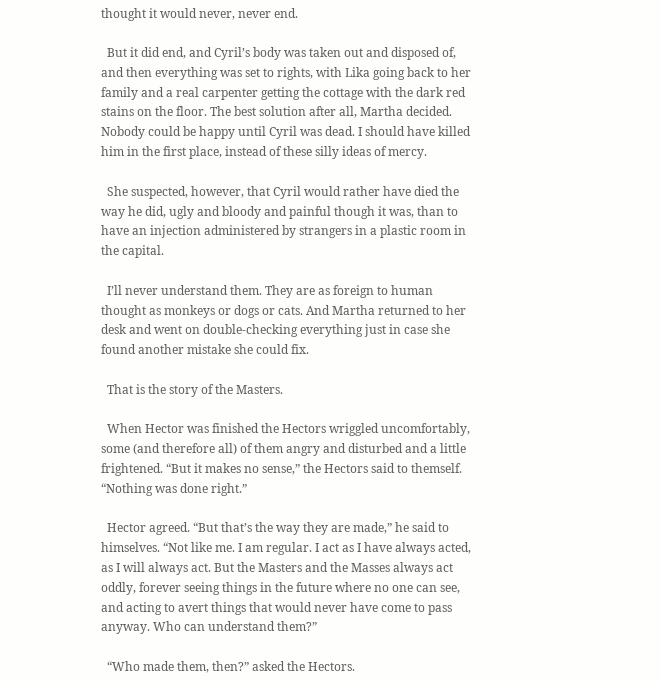thought it would never, never end.

  But it did end, and Cyril’s body was taken out and disposed of, and then everything was set to rights, with Lika going back to her family and a real carpenter getting the cottage with the dark red stains on the floor. The best solution after all, Martha decided. Nobody could be happy until Cyril was dead. I should have killed him in the first place, instead of these silly ideas of mercy.

  She suspected, however, that Cyril would rather have died the way he did, ugly and bloody and painful though it was, than to have an injection administered by strangers in a plastic room in the capital.

  I’ll never understand them. They are as foreign to human thought as monkeys or dogs or cats. And Martha returned to her desk and went on double-checking everything just in case she found another mistake she could fix.

  That is the story of the Masters.

  When Hector was finished the Hectors wriggled uncomfortably, some (and therefore all) of them angry and disturbed and a little frightened. “But it makes no sense,” the Hectors said to themself. “Nothing was done right.”

  Hector agreed. “But that’s the way they are made,” he said to himselves. “Not like me. I am regular. I act as I have always acted, as I will always act. But the Masters and the Masses always act oddly, forever seeing things in the future where no one can see, and acting to avert things that would never have come to pass anyway. Who can understand them?”

  “Who made them, then?” asked the Hectors.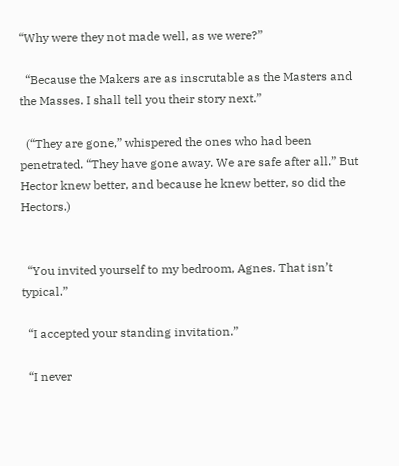“Why were they not made well, as we were?”

  “Because the Makers are as inscrutable as the Masters and the Masses. I shall tell you their story next.”

  (“They are gone,” whispered the ones who had been penetrated. “They have gone away. We are safe after all.” But Hector knew better, and because he knew better, so did the Hectors.)


  “You invited yourself to my bedroom, Agnes. That isn’t typical.”

  “I accepted your standing invitation.”

  “I never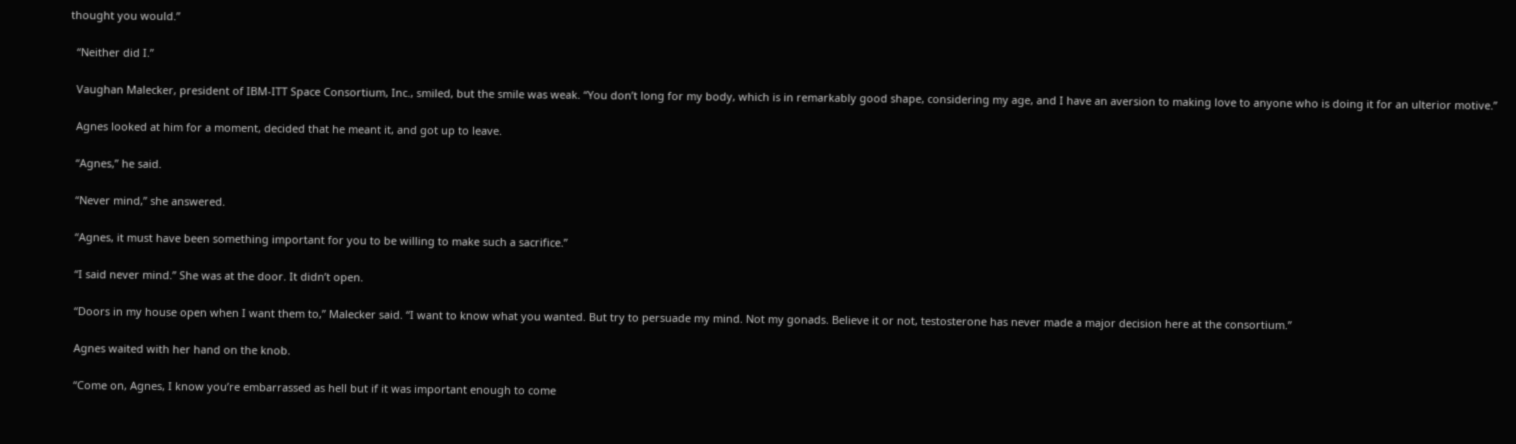thought you would.”

  “Neither did I.”

  Vaughan Malecker, president of IBM-ITT Space Consortium, Inc., smiled, but the smile was weak. “You don’t long for my body, which is in remarkably good shape, considering my age, and I have an aversion to making love to anyone who is doing it for an ulterior motive.”

  Agnes looked at him for a moment, decided that he meant it, and got up to leave.

  “Agnes,” he said.

  “Never mind,” she answered.

  “Agnes, it must have been something important for you to be willing to make such a sacrifice.”

  “I said never mind.” She was at the door. It didn’t open.

  “Doors in my house open when I want them to,” Malecker said. “I want to know what you wanted. But try to persuade my mind. Not my gonads. Believe it or not, testosterone has never made a major decision here at the consortium.”

  Agnes waited with her hand on the knob.

  “Come on, Agnes, I know you’re embarrassed as hell but if it was important enough to come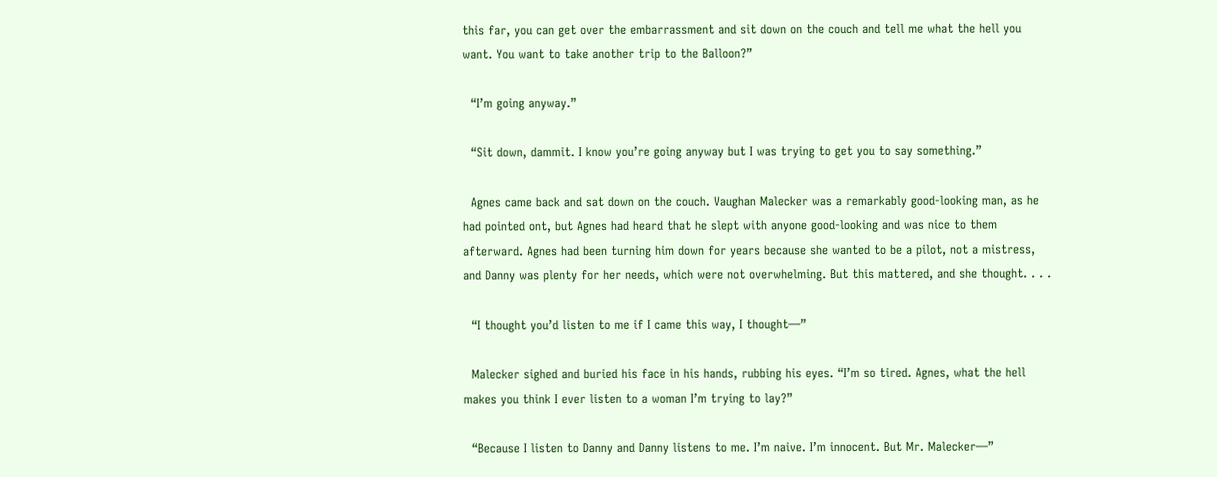this far, you can get over the embarrassment and sit down on the couch and tell me what the hell you want. You want to take another trip to the Balloon?”

  “I’m going anyway.”

  “Sit down, dammit. I know you’re going anyway but I was trying to get you to say something.”

  Agnes came back and sat down on the couch. Vaughan Malecker was a remarkably good-looking man, as he had pointed ont, but Agnes had heard that he slept with anyone good-looking and was nice to them afterward. Agnes had been turning him down for years because she wanted to be a pilot, not a mistress, and Danny was plenty for her needs, which were not overwhelming. But this mattered, and she thought. . . .

  “I thought you’d listen to me if I came this way, I thought—”

  Malecker sighed and buried his face in his hands, rubbing his eyes. “I’m so tired. Agnes, what the hell makes you think I ever listen to a woman I’m trying to lay?”

  “Because I listen to Danny and Danny listens to me. I’m naive. I’m innocent. But Mr. Malecker—”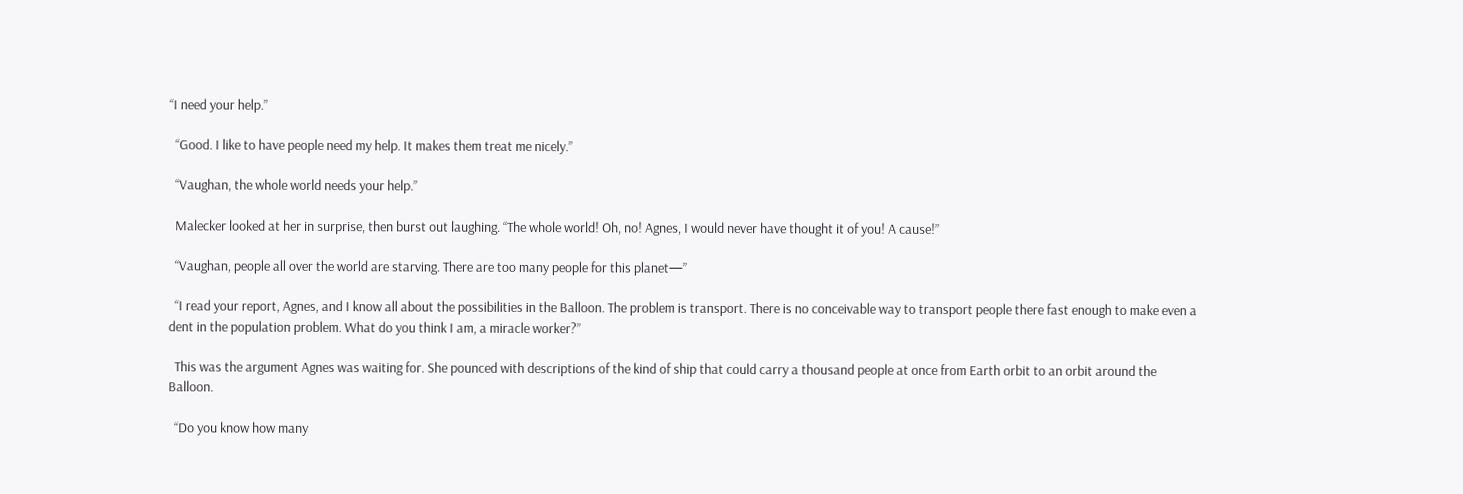“I need your help.”

  “Good. I like to have people need my help. It makes them treat me nicely.”

  “Vaughan, the whole world needs your help.”

  Malecker looked at her in surprise, then burst out laughing. “The whole world! Oh, no! Agnes, I would never have thought it of you! A cause!”

  “Vaughan, people all over the world are starving. There are too many people for this planet—”

  “I read your report, Agnes, and I know all about the possibilities in the Balloon. The problem is transport. There is no conceivable way to transport people there fast enough to make even a dent in the population problem. What do you think I am, a miracle worker?”

  This was the argument Agnes was waiting for. She pounced with descriptions of the kind of ship that could carry a thousand people at once from Earth orbit to an orbit around the Balloon.

  “Do you know how many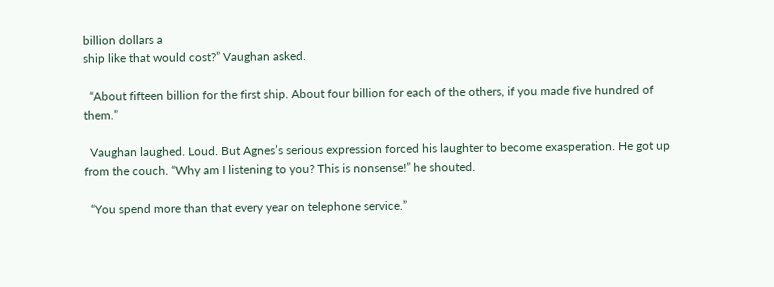billion dollars a
ship like that would cost?” Vaughan asked.

  “About fifteen billion for the first ship. About four billion for each of the others, if you made five hundred of them.”

  Vaughan laughed. Loud. But Agnes’s serious expression forced his laughter to become exasperation. He got up from the couch. “Why am I listening to you? This is nonsense!” he shouted.

  “You spend more than that every year on telephone service.”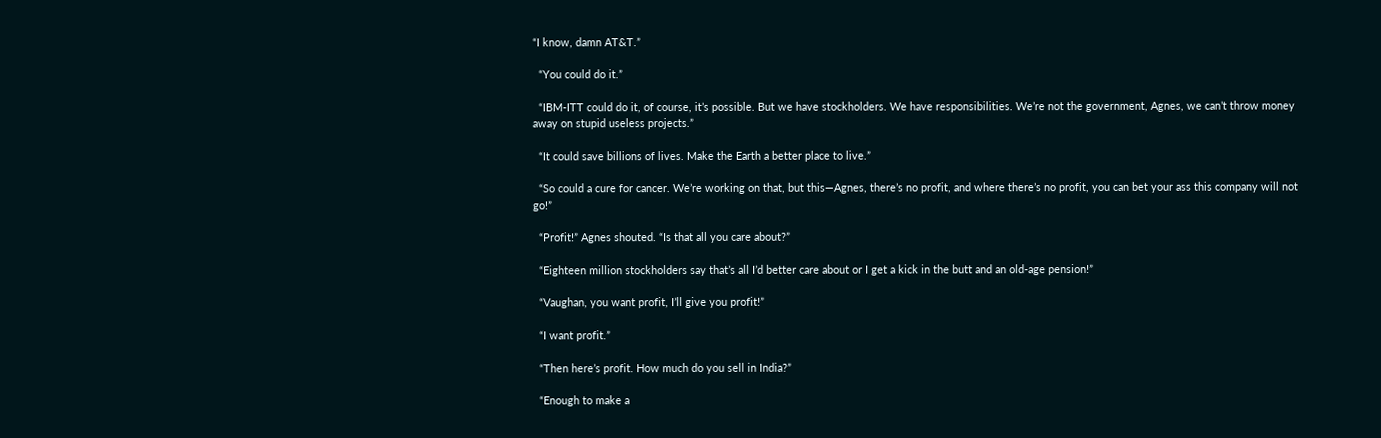“I know, damn AT&T.”

  “You could do it.”

  “IBM-ITT could do it, of course, it’s possible. But we have stockholders. We have responsibilities. We’re not the government, Agnes, we can’t throw money away on stupid useless projects.”

  “It could save billions of lives. Make the Earth a better place to live.”

  “So could a cure for cancer. We’re working on that, but this—Agnes, there’s no profit, and where there’s no profit, you can bet your ass this company will not go!”

  “Profit!” Agnes shouted. “Is that all you care about?”

  “Eighteen million stockholders say that’s all I’d better care about or I get a kick in the butt and an old-age pension!”

  “Vaughan, you want profit, I’ll give you profit!”

  “I want profit.”

  “Then here’s profit. How much do you sell in India?”

  “Enough to make a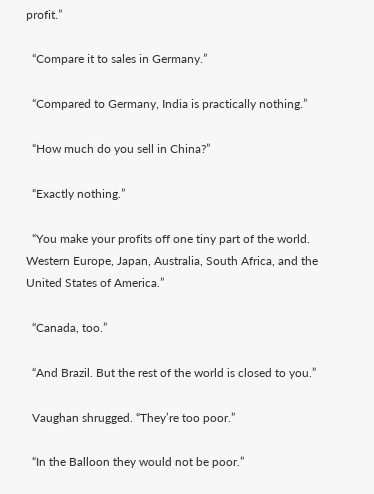profit.”

  “Compare it to sales in Germany.”

  “Compared to Germany, India is practically nothing.”

  “How much do you sell in China?”

  “Exactly nothing.”

  “You make your profits off one tiny part of the world. Western Europe, Japan, Australia, South Africa, and the United States of America.”

  “Canada, too.”

  “And Brazil. But the rest of the world is closed to you.”

  Vaughan shrugged. “They’re too poor.”

  “In the Balloon they would not be poor.”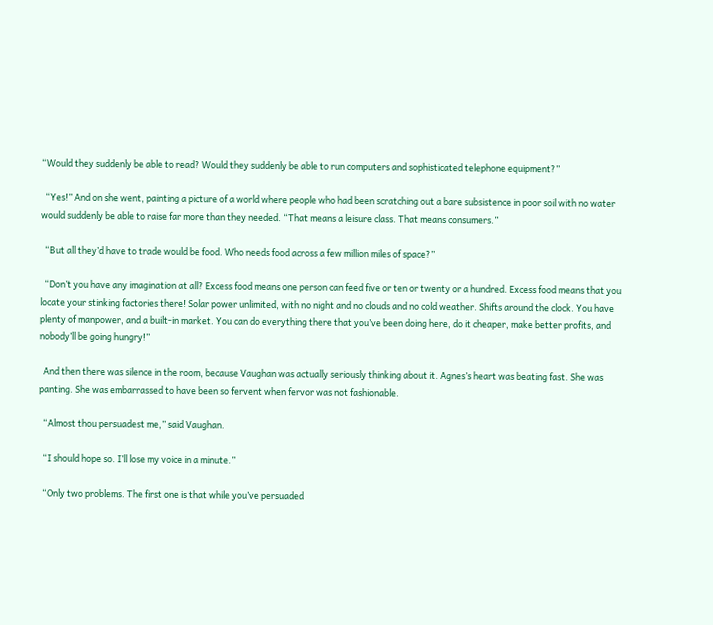“Would they suddenly be able to read? Would they suddenly be able to run computers and sophisticated telephone equipment?”

  “Yes!” And on she went, painting a picture of a world where people who had been scratching out a bare subsistence in poor soil with no water would suddenly be able to raise far more than they needed. “That means a leisure class. That means consumers.”

  “But all they’d have to trade would be food. Who needs food across a few million miles of space?”

  “Don’t you have any imagination at all? Excess food means one person can feed five or ten or twenty or a hundred. Excess food means that you locate your stinking factories there! Solar power unlimited, with no night and no clouds and no cold weather. Shifts around the clock. You have plenty of manpower, and a built-in market. You can do everything there that you’ve been doing here, do it cheaper, make better profits, and nobody’ll be going hungry!”

  And then there was silence in the room, because Vaughan was actually seriously thinking about it. Agnes’s heart was beating fast. She was panting. She was embarrassed to have been so fervent when fervor was not fashionable.

  “Almost thou persuadest me,” said Vaughan.

  “I should hope so. I’ll lose my voice in a minute.”

  “Only two problems. The first one is that while you’ve persuaded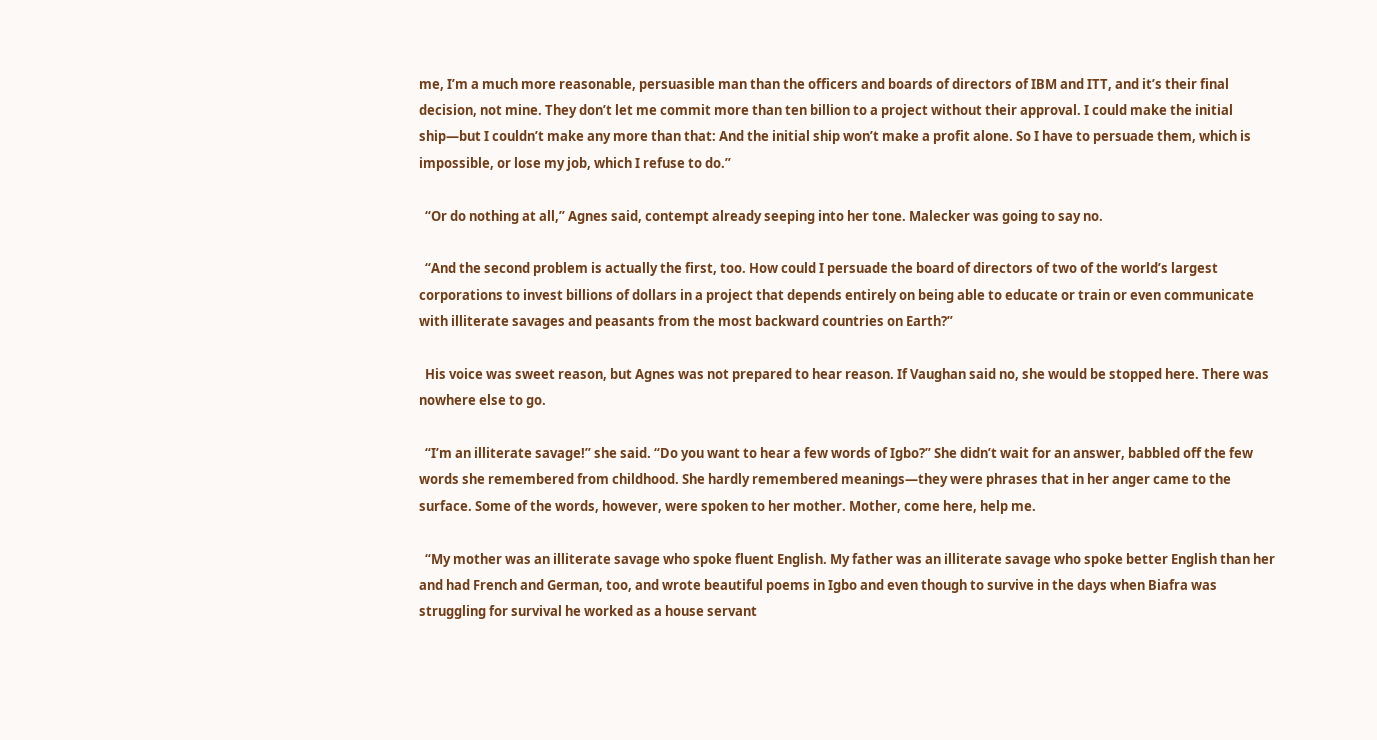me, I’m a much more reasonable, persuasible man than the officers and boards of directors of IBM and ITT, and it’s their final decision, not mine. They don’t let me commit more than ten billion to a project without their approval. I could make the initial ship—but I couldn’t make any more than that: And the initial ship won’t make a profit alone. So I have to persuade them, which is impossible, or lose my job, which I refuse to do.”

  “Or do nothing at all,” Agnes said, contempt already seeping into her tone. Malecker was going to say no.

  “And the second problem is actually the first, too. How could I persuade the board of directors of two of the world’s largest corporations to invest billions of dollars in a project that depends entirely on being able to educate or train or even communicate with illiterate savages and peasants from the most backward countries on Earth?”

  His voice was sweet reason, but Agnes was not prepared to hear reason. If Vaughan said no, she would be stopped here. There was nowhere else to go.

  “I’m an illiterate savage!” she said. “Do you want to hear a few words of Igbo?” She didn’t wait for an answer, babbled off the few words she remembered from childhood. She hardly remembered meanings—they were phrases that in her anger came to the surface. Some of the words, however, were spoken to her mother. Mother, come here, help me.

  “My mother was an illiterate savage who spoke fluent English. My father was an illiterate savage who spoke better English than her and had French and German, too, and wrote beautiful poems in Igbo and even though to survive in the days when Biafra was struggling for survival he worked as a house servant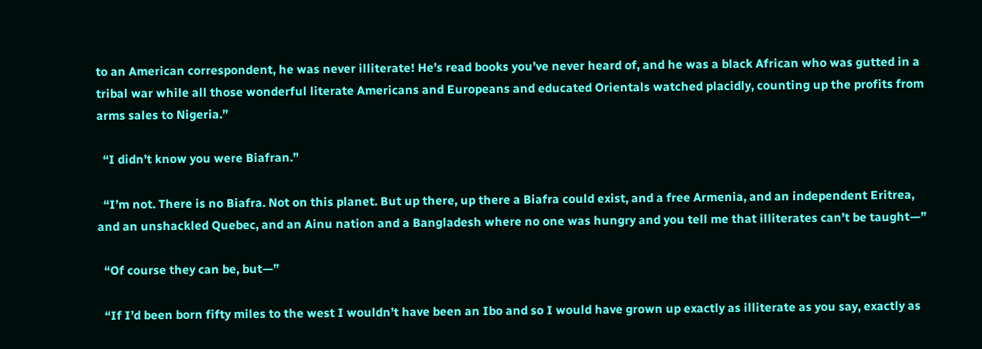to an American correspondent, he was never illiterate! He’s read books you’ve never heard of, and he was a black African who was gutted in a tribal war while all those wonderful literate Americans and Europeans and educated Orientals watched placidly, counting up the profits from arms sales to Nigeria.”

  “I didn’t know you were Biafran.”

  “I’m not. There is no Biafra. Not on this planet. But up there, up there a Biafra could exist, and a free Armenia, and an independent Eritrea, and an unshackled Quebec, and an Ainu nation and a Bangladesh where no one was hungry and you tell me that illiterates can’t be taught—”

  “Of course they can be, but—”

  “If I’d been born fifty miles to the west I wouldn’t have been an Ibo and so I would have grown up exactly as illiterate as you say, exactly as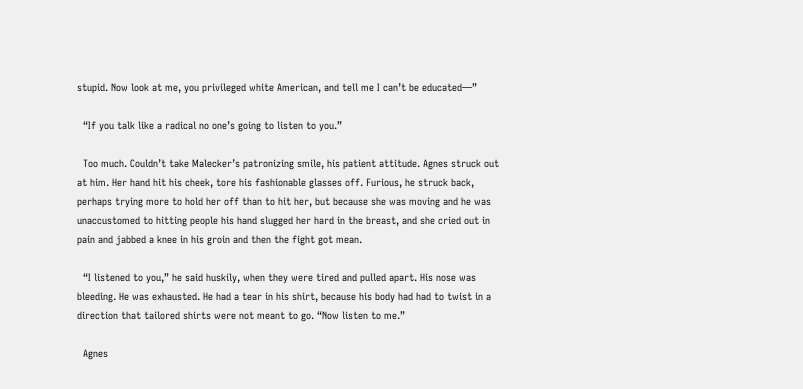stupid. Now look at me, you privileged white American, and tell me I can’t be educated—”

  “If you talk like a radical no one’s going to listen to you.”

  Too much. Couldn’t take Malecker’s patronizing smile, his patient attitude. Agnes struck out at him. Her hand hit his cheek, tore his fashionable glasses off. Furious, he struck back, perhaps trying more to hold her off than to hit her, but because she was moving and he was unaccustomed to hitting people his hand slugged her hard in the breast, and she cried out in pain and jabbed a knee in his groin and then the fight got mean.

  “I listened to you,” he said huskily, when they were tired and pulled apart. His nose was bleeding. He was exhausted. He had a tear in his shirt, because his body had had to twist in a direction that tailored shirts were not meant to go. “Now listen to me.”

  Agnes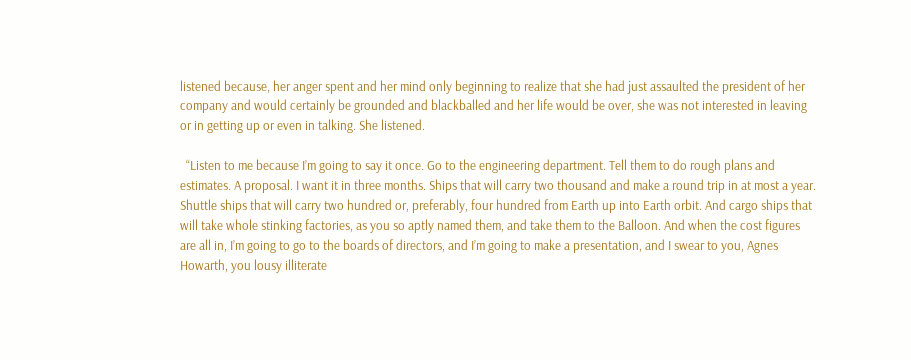listened because, her anger spent and her mind only beginning to realize that she had just assaulted the president of her company and would certainly be grounded and blackballed and her life would be over, she was not interested in leaving or in getting up or even in talking. She listened.

  “Listen to me because I’m going to say it once. Go to the engineering department. Tell them to do rough plans and estimates. A proposal. I want it in three months. Ships that will carry two thousand and make a round trip in at most a year. Shuttle ships that will carry two hundred or, preferably, four hundred from Earth up into Earth orbit. And cargo ships that will take whole stinking factories, as you so aptly named them, and take them to the Balloon. And when the cost figures are all in, I’m going to go to the boards of directors, and I’m going to make a presentation, and I swear to you, Agnes Howarth, you lousy illiterate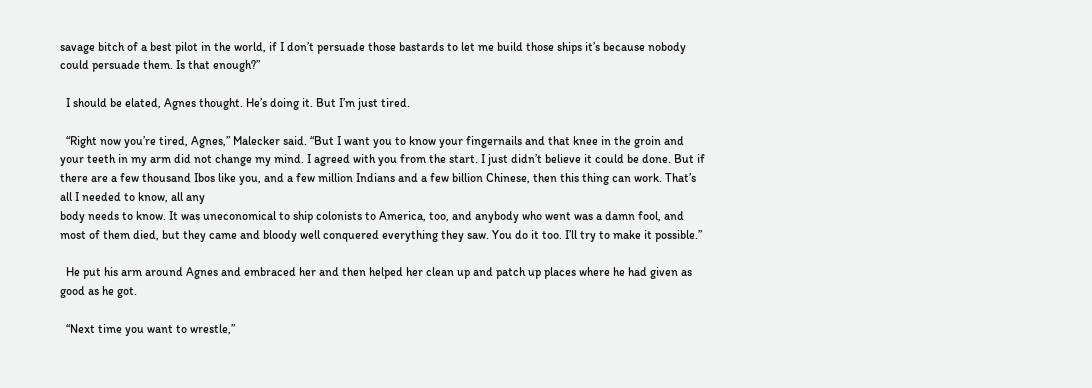savage bitch of a best pilot in the world, if I don’t persuade those bastards to let me build those ships it’s because nobody could persuade them. Is that enough?”

  I should be elated, Agnes thought. He’s doing it. But I’m just tired.

  “Right now you’re tired, Agnes,” Malecker said. “But I want you to know your fingernails and that knee in the groin and your teeth in my arm did not change my mind. I agreed with you from the start. I just didn’t believe it could be done. But if there are a few thousand Ibos like you, and a few million Indians and a few billion Chinese, then this thing can work. That’s all I needed to know, all any
body needs to know. It was uneconomical to ship colonists to America, too, and anybody who went was a damn fool, and most of them died, but they came and bloody well conquered everything they saw. You do it too. I’ll try to make it possible.”

  He put his arm around Agnes and embraced her and then helped her clean up and patch up places where he had given as good as he got.

  “Next time you want to wrestle,”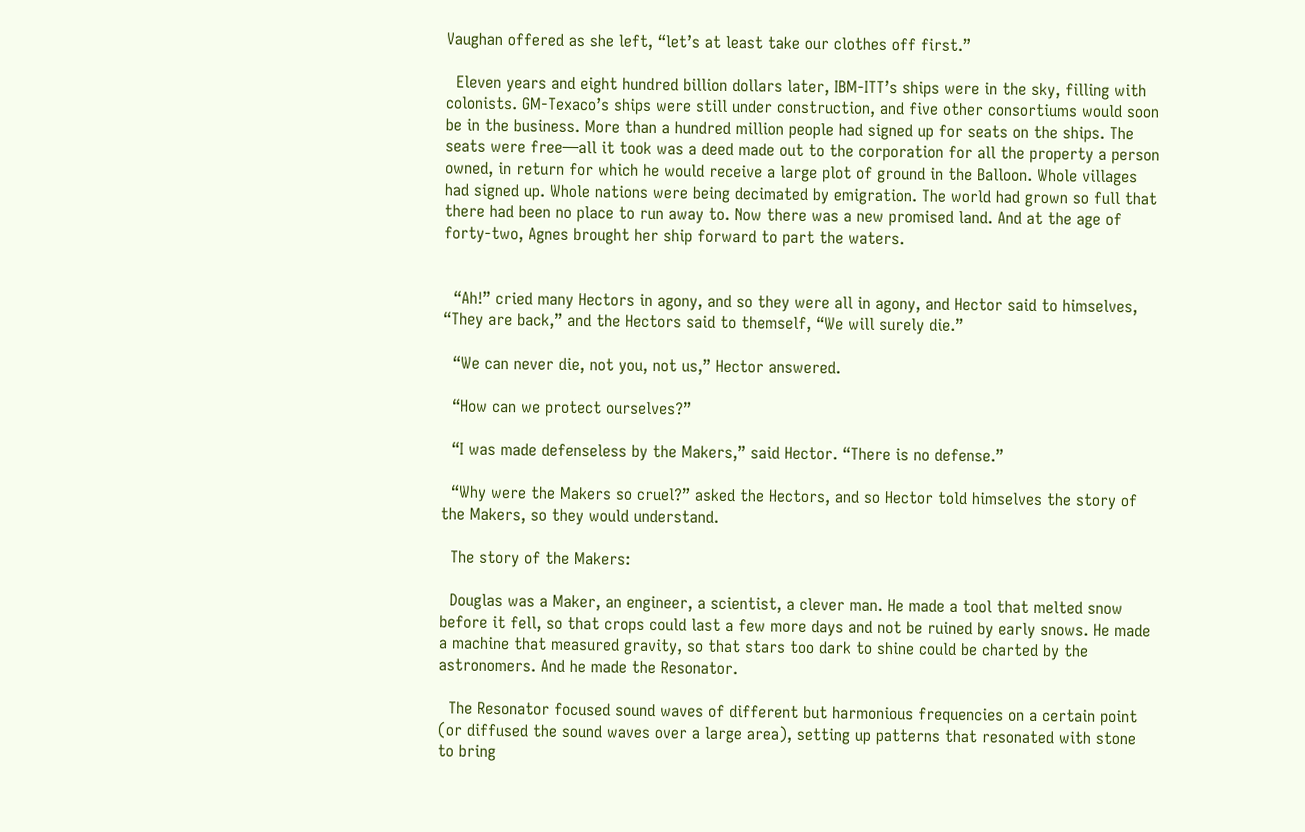Vaughan offered as she left, “let’s at least take our clothes off first.”

  Eleven years and eight hundred billion dollars later, IBM-ITT’s ships were in the sky, filling with colonists. GM-Texaco’s ships were still under construction, and five other consortiums would soon be in the business. More than a hundred million people had signed up for seats on the ships. The seats were free—all it took was a deed made out to the corporation for all the property a person owned, in return for which he would receive a large plot of ground in the Balloon. Whole villages had signed up. Whole nations were being decimated by emigration. The world had grown so full that there had been no place to run away to. Now there was a new promised land. And at the age of forty-two, Agnes brought her ship forward to part the waters.


  “Ah!” cried many Hectors in agony, and so they were all in agony, and Hector said to himselves, “They are back,” and the Hectors said to themself, “We will surely die.”

  “We can never die, not you, not us,” Hector answered.

  “How can we protect ourselves?”

  “I was made defenseless by the Makers,” said Hector. “There is no defense.”

  “Why were the Makers so cruel?” asked the Hectors, and so Hector told himselves the story of the Makers, so they would understand.

  The story of the Makers:

  Douglas was a Maker, an engineer, a scientist, a clever man. He made a tool that melted snow before it fell, so that crops could last a few more days and not be ruined by early snows. He made a machine that measured gravity, so that stars too dark to shine could be charted by the astronomers. And he made the Resonator.

  The Resonator focused sound waves of different but harmonious frequencies on a certain point (or diffused the sound waves over a large area), setting up patterns that resonated with stone to bring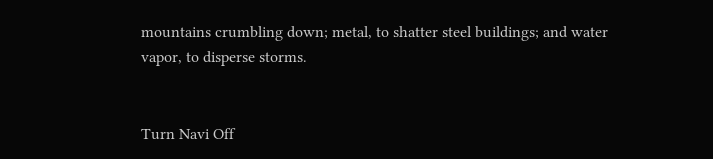mountains crumbling down; metal, to shatter steel buildings; and water vapor, to disperse storms.


Turn Navi Off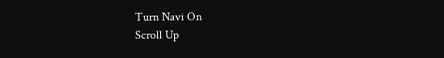Turn Navi On
Scroll Up